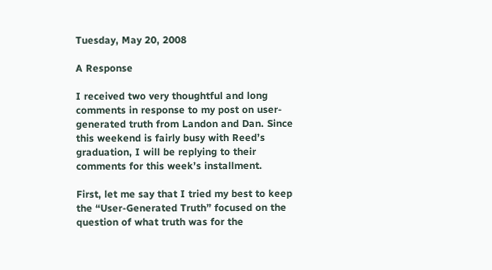Tuesday, May 20, 2008

A Response

I received two very thoughtful and long comments in response to my post on user-generated truth from Landon and Dan. Since this weekend is fairly busy with Reed’s graduation, I will be replying to their comments for this week’s installment.

First, let me say that I tried my best to keep the “User-Generated Truth” focused on the question of what truth was for the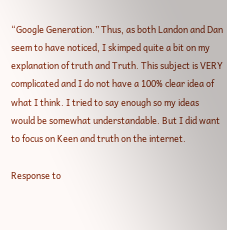“Google Generation.” Thus, as both Landon and Dan seem to have noticed, I skimped quite a bit on my explanation of truth and Truth. This subject is VERY complicated and I do not have a 100% clear idea of what I think. I tried to say enough so my ideas would be somewhat understandable. But I did want to focus on Keen and truth on the internet.

Response to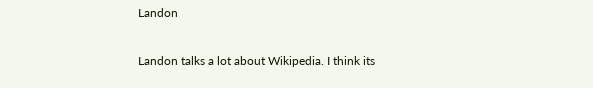Landon

Landon talks a lot about Wikipedia. I think its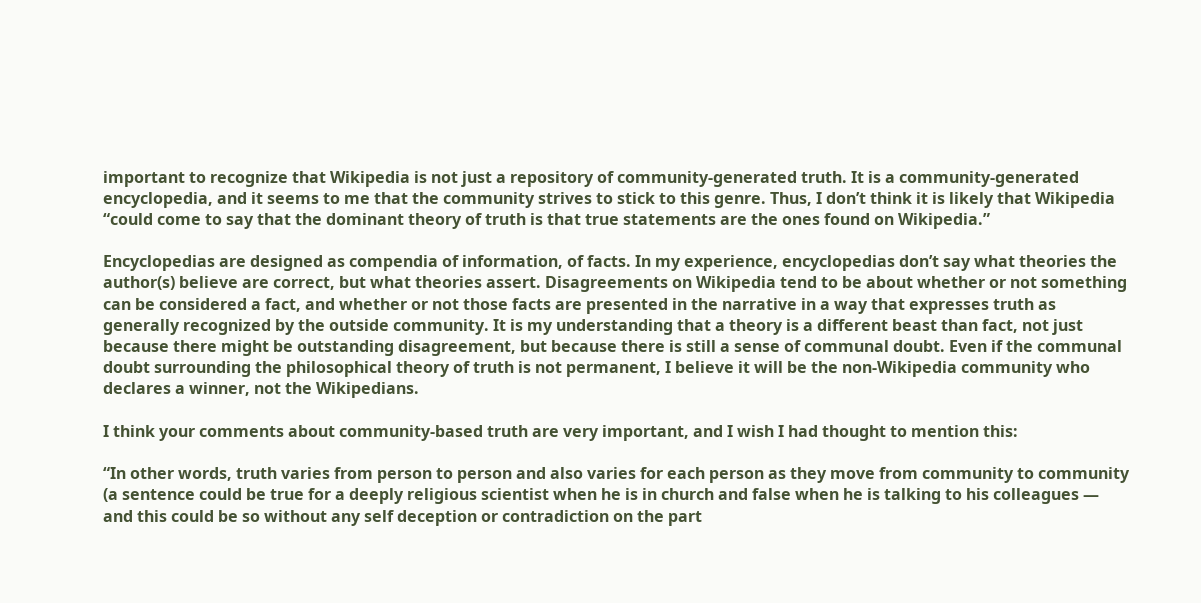important to recognize that Wikipedia is not just a repository of community-generated truth. It is a community-generated encyclopedia, and it seems to me that the community strives to stick to this genre. Thus, I don’t think it is likely that Wikipedia “could come to say that the dominant theory of truth is that true statements are the ones found on Wikipedia.”

Encyclopedias are designed as compendia of information, of facts. In my experience, encyclopedias don’t say what theories the author(s) believe are correct, but what theories assert. Disagreements on Wikipedia tend to be about whether or not something can be considered a fact, and whether or not those facts are presented in the narrative in a way that expresses truth as generally recognized by the outside community. It is my understanding that a theory is a different beast than fact, not just because there might be outstanding disagreement, but because there is still a sense of communal doubt. Even if the communal doubt surrounding the philosophical theory of truth is not permanent, I believe it will be the non-Wikipedia community who declares a winner, not the Wikipedians.

I think your comments about community-based truth are very important, and I wish I had thought to mention this:

“In other words, truth varies from person to person and also varies for each person as they move from community to community (a sentence could be true for a deeply religious scientist when he is in church and false when he is talking to his colleagues — and this could be so without any self deception or contradiction on the part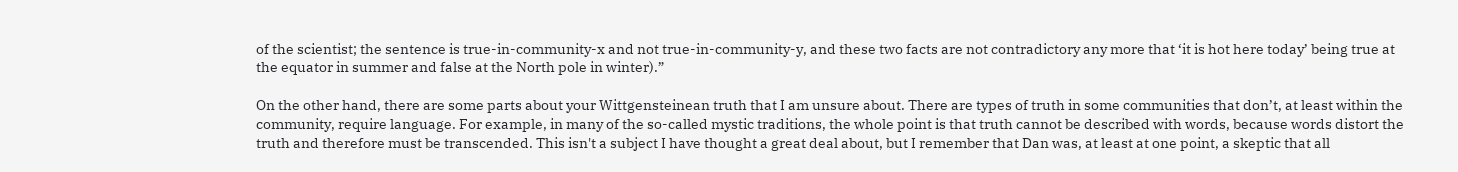of the scientist; the sentence is true-in-community-x and not true-in-community-y, and these two facts are not contradictory any more that ‘it is hot here today’ being true at the equator in summer and false at the North pole in winter).”

On the other hand, there are some parts about your Wittgensteinean truth that I am unsure about. There are types of truth in some communities that don’t, at least within the community, require language. For example, in many of the so-called mystic traditions, the whole point is that truth cannot be described with words, because words distort the truth and therefore must be transcended. This isn't a subject I have thought a great deal about, but I remember that Dan was, at least at one point, a skeptic that all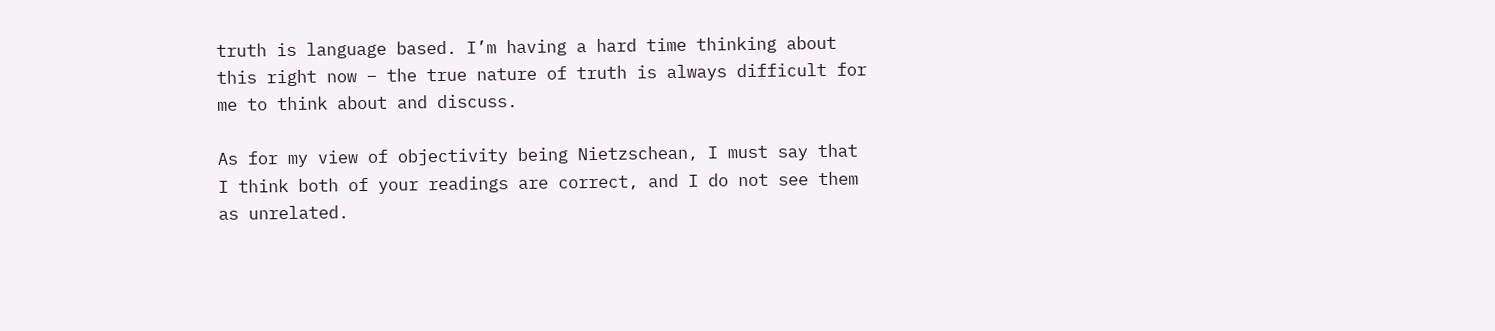truth is language based. I’m having a hard time thinking about this right now – the true nature of truth is always difficult for me to think about and discuss.

As for my view of objectivity being Nietzschean, I must say that I think both of your readings are correct, and I do not see them as unrelated.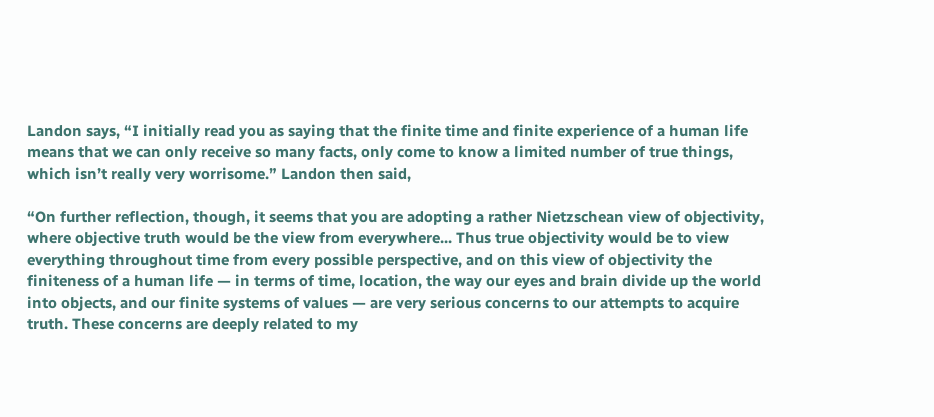Landon says, “I initially read you as saying that the finite time and finite experience of a human life means that we can only receive so many facts, only come to know a limited number of true things, which isn’t really very worrisome.” Landon then said,

“On further reflection, though, it seems that you are adopting a rather Nietzschean view of objectivity, where objective truth would be the view from everywhere... Thus true objectivity would be to view everything throughout time from every possible perspective, and on this view of objectivity the finiteness of a human life — in terms of time, location, the way our eyes and brain divide up the world into objects, and our finite systems of values — are very serious concerns to our attempts to acquire truth. These concerns are deeply related to my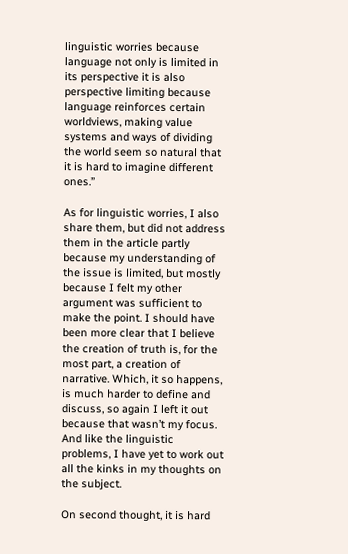linguistic worries because language not only is limited in its perspective it is also perspective limiting because language reinforces certain worldviews, making value systems and ways of dividing the world seem so natural that it is hard to imagine different ones.”

As for linguistic worries, I also share them, but did not address them in the article partly because my understanding of the issue is limited, but mostly because I felt my other argument was sufficient to make the point. I should have been more clear that I believe the creation of truth is, for the most part, a creation of narrative. Which, it so happens, is much harder to define and discuss, so again I left it out because that wasn’t my focus. And like the linguistic problems, I have yet to work out all the kinks in my thoughts on the subject.

On second thought, it is hard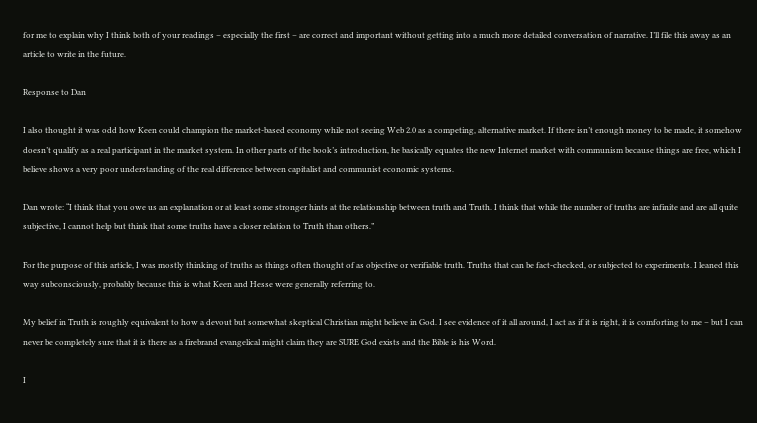for me to explain why I think both of your readings – especially the first – are correct and important without getting into a much more detailed conversation of narrative. I’ll file this away as an article to write in the future.

Response to Dan

I also thought it was odd how Keen could champion the market-based economy while not seeing Web 2.0 as a competing, alternative market. If there isn’t enough money to be made, it somehow doesn’t qualify as a real participant in the market system. In other parts of the book’s introduction, he basically equates the new Internet market with communism because things are free, which I believe shows a very poor understanding of the real difference between capitalist and communist economic systems.

Dan wrote: “I think that you owe us an explanation or at least some stronger hints at the relationship between truth and Truth. I think that while the number of truths are infinite and are all quite subjective, I cannot help but think that some truths have a closer relation to Truth than others.”

For the purpose of this article, I was mostly thinking of truths as things often thought of as objective or verifiable truth. Truths that can be fact-checked, or subjected to experiments. I leaned this way subconsciously, probably because this is what Keen and Hesse were generally referring to.

My belief in Truth is roughly equivalent to how a devout but somewhat skeptical Christian might believe in God. I see evidence of it all around, I act as if it is right, it is comforting to me – but I can never be completely sure that it is there as a firebrand evangelical might claim they are SURE God exists and the Bible is his Word.

I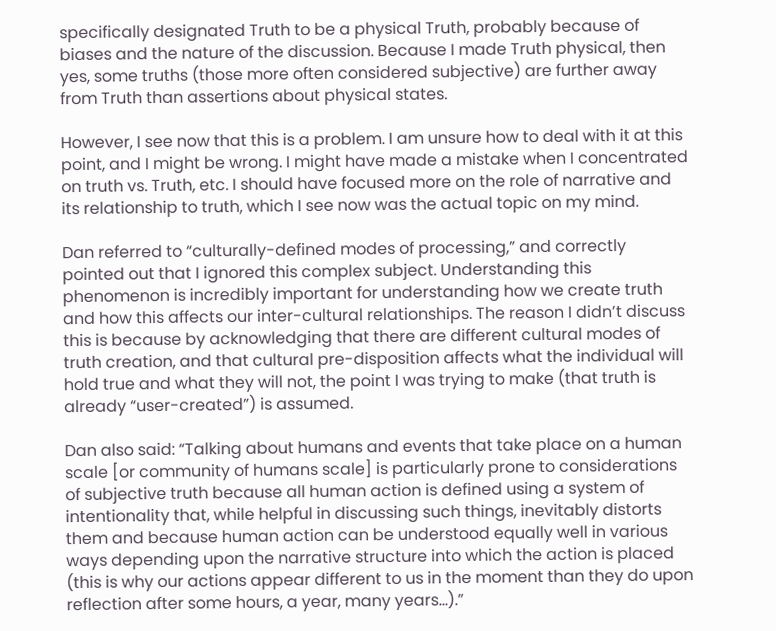specifically designated Truth to be a physical Truth, probably because of biases and the nature of the discussion. Because I made Truth physical, then yes, some truths (those more often considered subjective) are further away from Truth than assertions about physical states.

However, I see now that this is a problem. I am unsure how to deal with it at this point, and I might be wrong. I might have made a mistake when I concentrated on truth vs. Truth, etc. I should have focused more on the role of narrative and its relationship to truth, which I see now was the actual topic on my mind.

Dan referred to “culturally-defined modes of processing,” and correctly pointed out that I ignored this complex subject. Understanding this phenomenon is incredibly important for understanding how we create truth and how this affects our inter-cultural relationships. The reason I didn’t discuss this is because by acknowledging that there are different cultural modes of truth creation, and that cultural pre-disposition affects what the individual will hold true and what they will not, the point I was trying to make (that truth is already “user-created”) is assumed.

Dan also said: “Talking about humans and events that take place on a human scale [or community of humans scale] is particularly prone to considerations of subjective truth because all human action is defined using a system of intentionality that, while helpful in discussing such things, inevitably distorts them and because human action can be understood equally well in various ways depending upon the narrative structure into which the action is placed (this is why our actions appear different to us in the moment than they do upon reflection after some hours, a year, many years...).”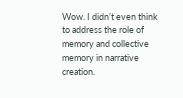Wow. I didn’t even think to address the role of memory and collective memory in narrative creation.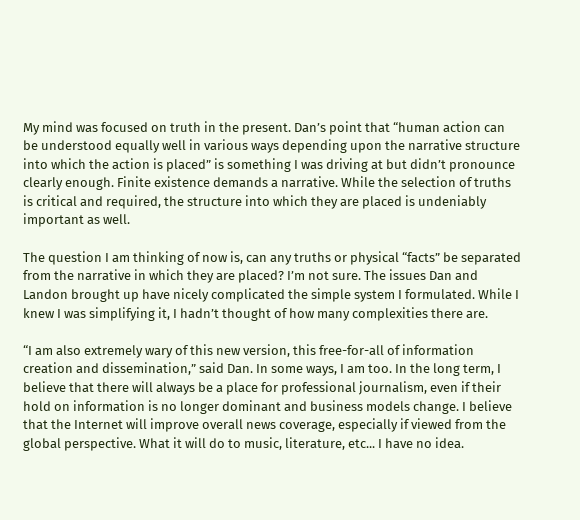My mind was focused on truth in the present. Dan’s point that “human action can be understood equally well in various ways depending upon the narrative structure into which the action is placed” is something I was driving at but didn’t pronounce clearly enough. Finite existence demands a narrative. While the selection of truths is critical and required, the structure into which they are placed is undeniably important as well.

The question I am thinking of now is, can any truths or physical “facts” be separated from the narrative in which they are placed? I’m not sure. The issues Dan and Landon brought up have nicely complicated the simple system I formulated. While I knew I was simplifying it, I hadn’t thought of how many complexities there are.

“I am also extremely wary of this new version, this free-for-all of information creation and dissemination,” said Dan. In some ways, I am too. In the long term, I believe that there will always be a place for professional journalism, even if their hold on information is no longer dominant and business models change. I believe that the Internet will improve overall news coverage, especially if viewed from the global perspective. What it will do to music, literature, etc... I have no idea.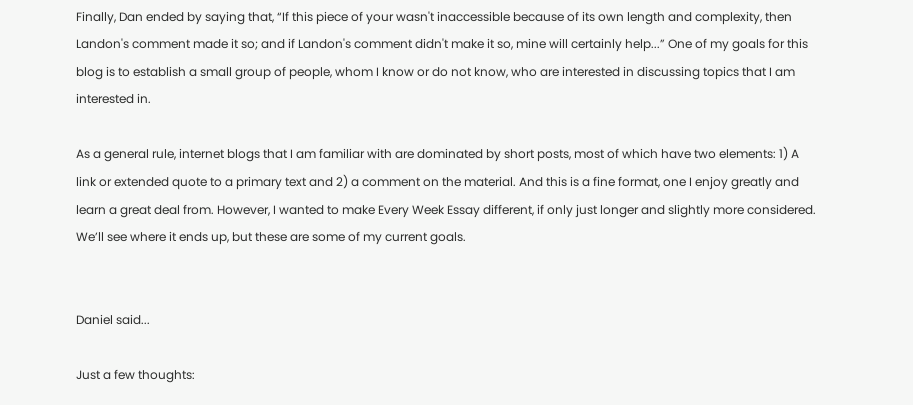Finally, Dan ended by saying that, “If this piece of your wasn't inaccessible because of its own length and complexity, then Landon's comment made it so; and if Landon's comment didn't make it so, mine will certainly help...” One of my goals for this blog is to establish a small group of people, whom I know or do not know, who are interested in discussing topics that I am interested in.

As a general rule, internet blogs that I am familiar with are dominated by short posts, most of which have two elements: 1) A link or extended quote to a primary text and 2) a comment on the material. And this is a fine format, one I enjoy greatly and learn a great deal from. However, I wanted to make Every Week Essay different, if only just longer and slightly more considered. We’ll see where it ends up, but these are some of my current goals.


Daniel said...

Just a few thoughts: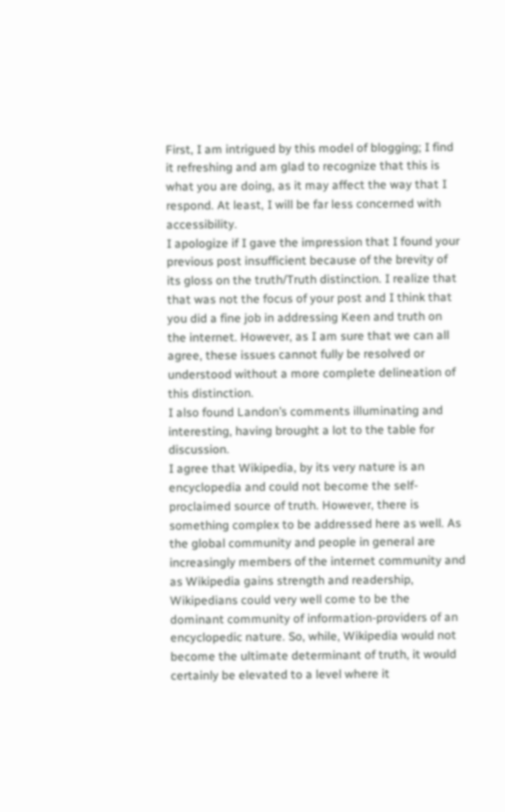First, I am intrigued by this model of blogging; I find it refreshing and am glad to recognize that this is what you are doing, as it may affect the way that I respond. At least, I will be far less concerned with accessibility.
I apologize if I gave the impression that I found your previous post insufficient because of the brevity of its gloss on the truth/Truth distinction. I realize that that was not the focus of your post and I think that you did a fine job in addressing Keen and truth on the internet. However, as I am sure that we can all agree, these issues cannot fully be resolved or understood without a more complete delineation of this distinction.
I also found Landon’s comments illuminating and interesting, having brought a lot to the table for discussion.
I agree that Wikipedia, by its very nature is an encyclopedia and could not become the self-proclaimed source of truth. However, there is something complex to be addressed here as well. As the global community and people in general are increasingly members of the internet community and as Wikipedia gains strength and readership, Wikipedians could very well come to be the dominant community of information-providers of an encyclopedic nature. So, while, Wikipedia would not become the ultimate determinant of truth, it would certainly be elevated to a level where it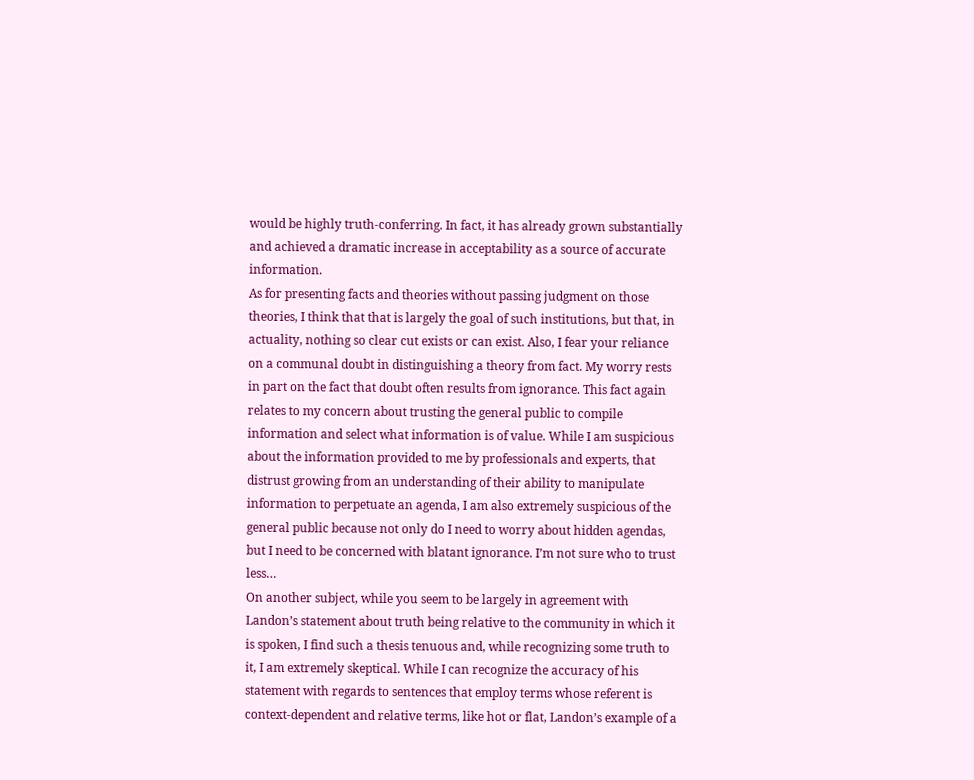would be highly truth-conferring. In fact, it has already grown substantially and achieved a dramatic increase in acceptability as a source of accurate information.
As for presenting facts and theories without passing judgment on those theories, I think that that is largely the goal of such institutions, but that, in actuality, nothing so clear cut exists or can exist. Also, I fear your reliance on a communal doubt in distinguishing a theory from fact. My worry rests in part on the fact that doubt often results from ignorance. This fact again relates to my concern about trusting the general public to compile information and select what information is of value. While I am suspicious about the information provided to me by professionals and experts, that distrust growing from an understanding of their ability to manipulate information to perpetuate an agenda, I am also extremely suspicious of the general public because not only do I need to worry about hidden agendas, but I need to be concerned with blatant ignorance. I’m not sure who to trust less…
On another subject, while you seem to be largely in agreement with Landon’s statement about truth being relative to the community in which it is spoken, I find such a thesis tenuous and, while recognizing some truth to it, I am extremely skeptical. While I can recognize the accuracy of his statement with regards to sentences that employ terms whose referent is context-dependent and relative terms, like hot or flat, Landon’s example of a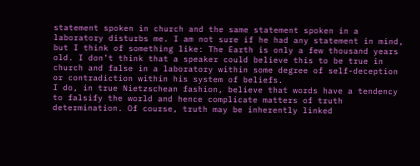statement spoken in church and the same statement spoken in a laboratory disturbs me. I am not sure if he had any statement in mind, but I think of something like: The Earth is only a few thousand years old. I don’t think that a speaker could believe this to be true in church and false in a laboratory within some degree of self-deception or contradiction within his system of beliefs.
I do, in true Nietzschean fashion, believe that words have a tendency to falsify the world and hence complicate matters of truth determination. Of course, truth may be inherently linked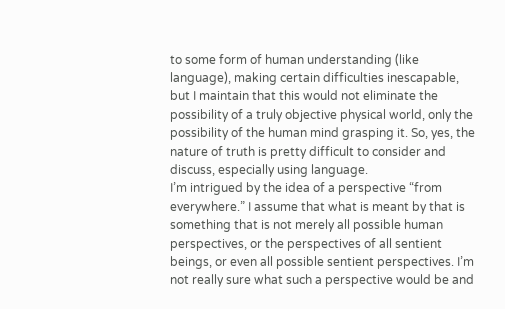to some form of human understanding (like language), making certain difficulties inescapable, but I maintain that this would not eliminate the possibility of a truly objective physical world, only the possibility of the human mind grasping it. So, yes, the nature of truth is pretty difficult to consider and discuss, especially using language.
I’m intrigued by the idea of a perspective “from everywhere.” I assume that what is meant by that is something that is not merely all possible human perspectives, or the perspectives of all sentient beings, or even all possible sentient perspectives. I’m not really sure what such a perspective would be and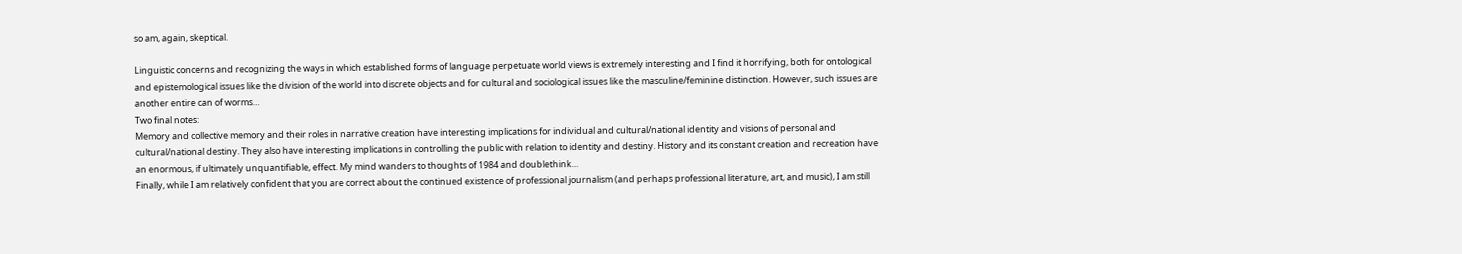so am, again, skeptical.

Linguistic concerns and recognizing the ways in which established forms of language perpetuate world views is extremely interesting and I find it horrifying, both for ontological and epistemological issues like the division of the world into discrete objects and for cultural and sociological issues like the masculine/feminine distinction. However, such issues are another entire can of worms…
Two final notes:
Memory and collective memory and their roles in narrative creation have interesting implications for individual and cultural/national identity and visions of personal and cultural/national destiny. They also have interesting implications in controlling the public with relation to identity and destiny. History and its constant creation and recreation have an enormous, if ultimately unquantifiable, effect. My mind wanders to thoughts of 1984 and doublethink…
Finally, while I am relatively confident that you are correct about the continued existence of professional journalism (and perhaps professional literature, art, and music), I am still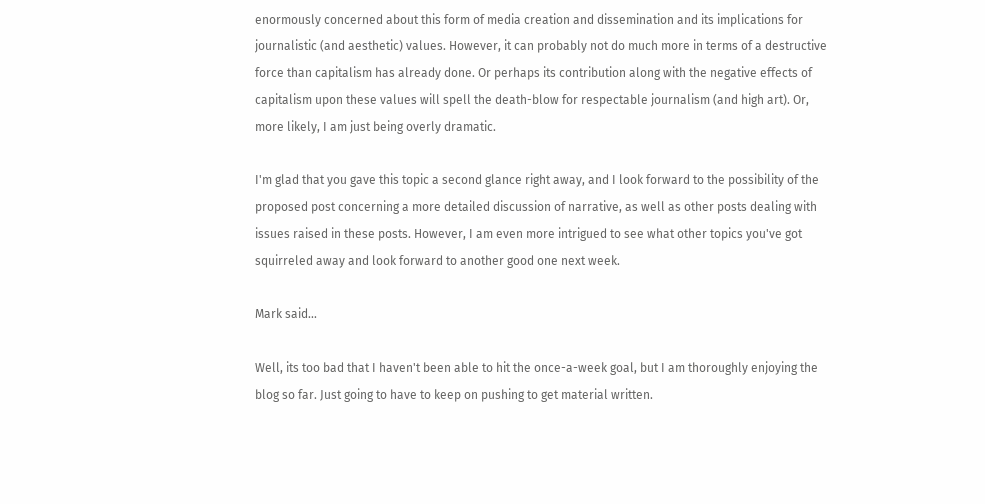enormously concerned about this form of media creation and dissemination and its implications for journalistic (and aesthetic) values. However, it can probably not do much more in terms of a destructive force than capitalism has already done. Or perhaps its contribution along with the negative effects of capitalism upon these values will spell the death-blow for respectable journalism (and high art). Or, more likely, I am just being overly dramatic.

I'm glad that you gave this topic a second glance right away, and I look forward to the possibility of the proposed post concerning a more detailed discussion of narrative, as well as other posts dealing with issues raised in these posts. However, I am even more intrigued to see what other topics you've got squirreled away and look forward to another good one next week.

Mark said...

Well, its too bad that I haven't been able to hit the once-a-week goal, but I am thoroughly enjoying the blog so far. Just going to have to keep on pushing to get material written.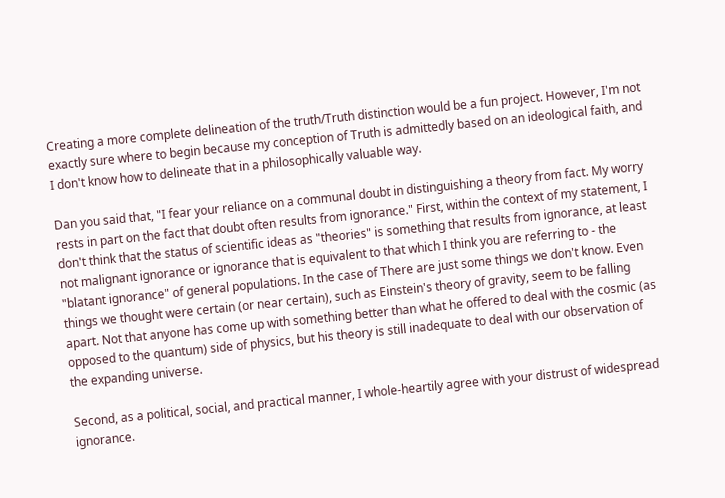Creating a more complete delineation of the truth/Truth distinction would be a fun project. However, I'm not exactly sure where to begin because my conception of Truth is admittedly based on an ideological faith, and I don't know how to delineate that in a philosophically valuable way.

Dan you said that, "I fear your reliance on a communal doubt in distinguishing a theory from fact. My worry rests in part on the fact that doubt often results from ignorance." First, within the context of my statement, I don't think that the status of scientific ideas as "theories" is something that results from ignorance, at least not malignant ignorance or ignorance that is equivalent to that which I think you are referring to - the "blatant ignorance" of general populations. In the case of There are just some things we don't know. Even things we thought were certain (or near certain), such as Einstein's theory of gravity, seem to be falling apart. Not that anyone has come up with something better than what he offered to deal with the cosmic (as opposed to the quantum) side of physics, but his theory is still inadequate to deal with our observation of the expanding universe.

Second, as a political, social, and practical manner, I whole-heartily agree with your distrust of widespread ignorance.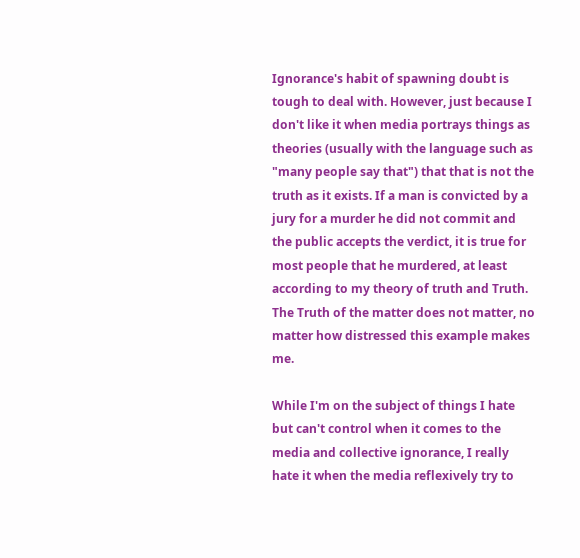Ignorance's habit of spawning doubt is tough to deal with. However, just because I don't like it when media portrays things as theories (usually with the language such as "many people say that") that that is not the truth as it exists. If a man is convicted by a jury for a murder he did not commit and the public accepts the verdict, it is true for most people that he murdered, at least according to my theory of truth and Truth. The Truth of the matter does not matter, no matter how distressed this example makes me.

While I'm on the subject of things I hate but can't control when it comes to the media and collective ignorance, I really hate it when the media reflexively try to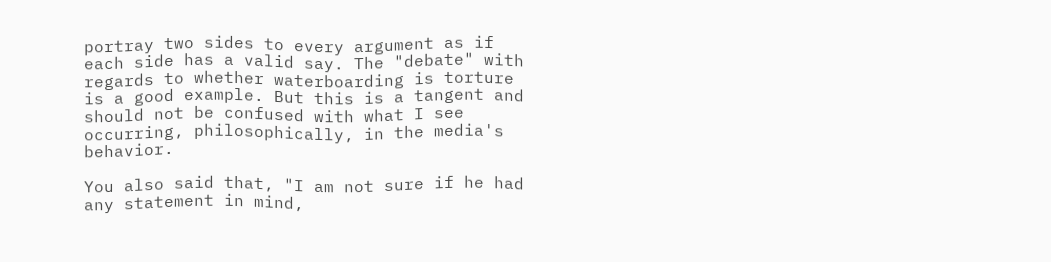portray two sides to every argument as if each side has a valid say. The "debate" with regards to whether waterboarding is torture is a good example. But this is a tangent and should not be confused with what I see occurring, philosophically, in the media's behavior.

You also said that, "I am not sure if he had any statement in mind,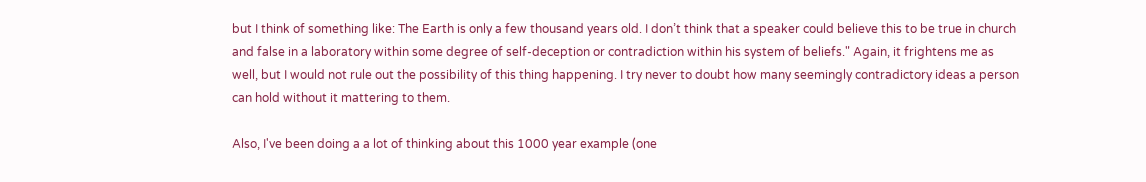but I think of something like: The Earth is only a few thousand years old. I don’t think that a speaker could believe this to be true in church and false in a laboratory within some degree of self-deception or contradiction within his system of beliefs." Again, it frightens me as well, but I would not rule out the possibility of this thing happening. I try never to doubt how many seemingly contradictory ideas a person can hold without it mattering to them.

Also, I've been doing a a lot of thinking about this 1000 year example (one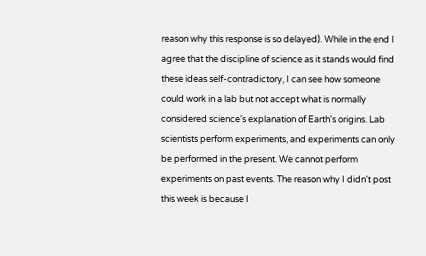reason why this response is so delayed). While in the end I agree that the discipline of science as it stands would find these ideas self-contradictory, I can see how someone could work in a lab but not accept what is normally considered science's explanation of Earth's origins. Lab scientists perform experiments, and experiments can only be performed in the present. We cannot perform experiments on past events. The reason why I didn't post this week is because I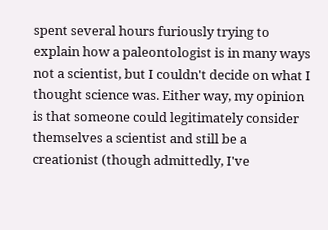spent several hours furiously trying to explain how a paleontologist is in many ways not a scientist, but I couldn't decide on what I thought science was. Either way, my opinion is that someone could legitimately consider themselves a scientist and still be a creationist (though admittedly, I've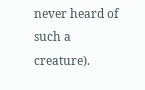never heard of such a creature).